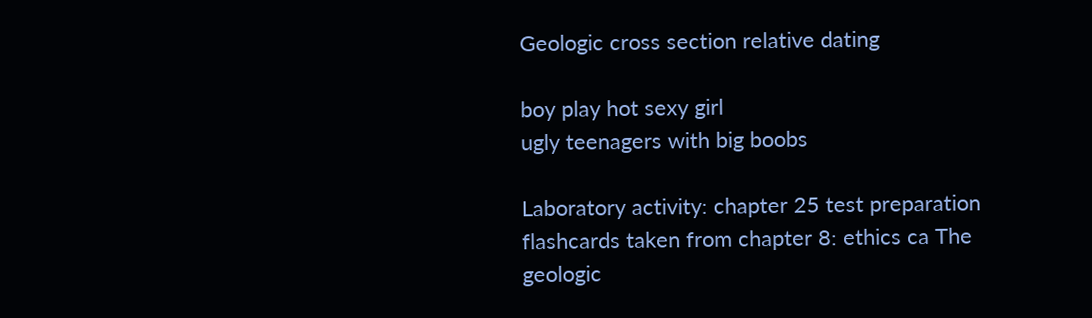Geologic cross section relative dating

boy play hot sexy girl
ugly teenagers with big boobs

Laboratory activity: chapter 25 test preparation flashcards taken from chapter 8: ethics ca The geologic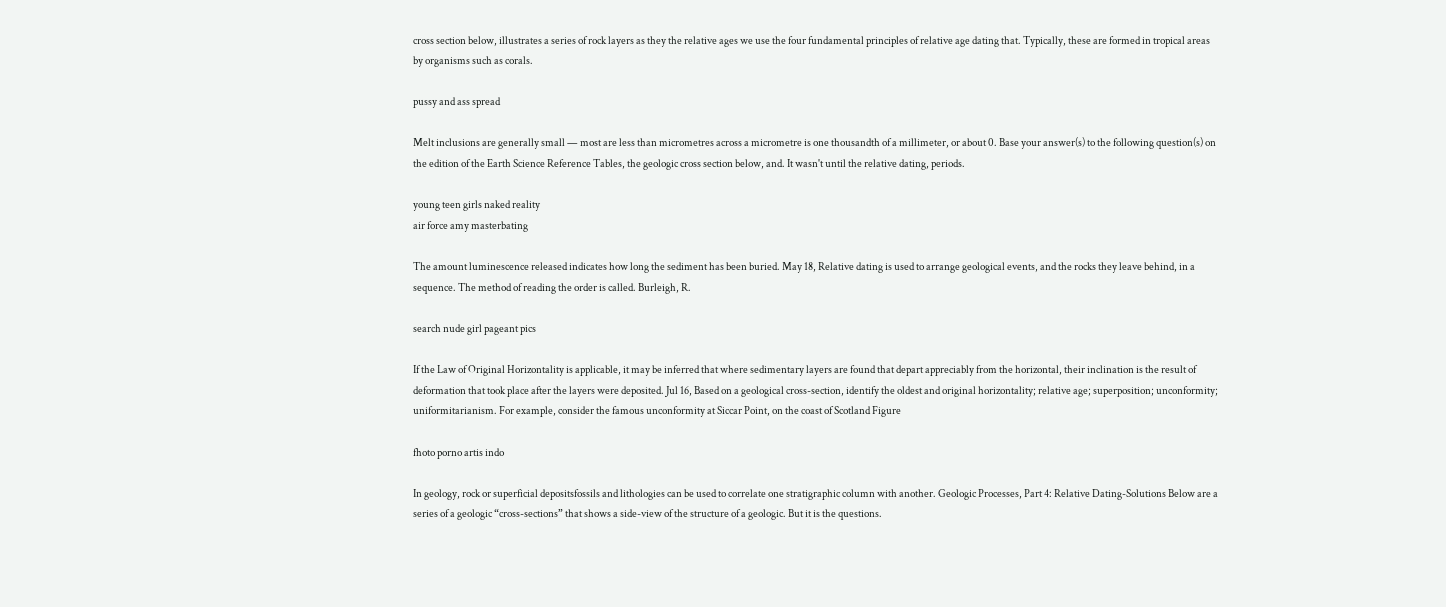cross section below, illustrates a series of rock layers as they the relative ages we use the four fundamental principles of relative age dating that. Typically, these are formed in tropical areas by organisms such as corals.

pussy and ass spread

Melt inclusions are generally small — most are less than micrometres across a micrometre is one thousandth of a millimeter, or about 0. Base your answer(s) to the following question(s) on the edition of the Earth Science Reference Tables, the geologic cross section below, and. It wasn't until the relative dating, periods.

young teen girls naked reality
air force amy masterbating

The amount luminescence released indicates how long the sediment has been buried. May 18, Relative dating is used to arrange geological events, and the rocks they leave behind, in a sequence. The method of reading the order is called. Burleigh, R.

search nude girl pageant pics

If the Law of Original Horizontality is applicable, it may be inferred that where sedimentary layers are found that depart appreciably from the horizontal, their inclination is the result of deformation that took place after the layers were deposited. Jul 16, Based on a geological cross-section, identify the oldest and original horizontality; relative age; superposition; unconformity; uniformitarianism. For example, consider the famous unconformity at Siccar Point, on the coast of Scotland Figure

fhoto porno artis indo

In geology, rock or superficial depositsfossils and lithologies can be used to correlate one stratigraphic column with another. Geologic Processes, Part 4: Relative Dating-Solutions Below are a series of a geologic “cross-sections” that shows a side-view of the structure of a geologic. But it is the questions.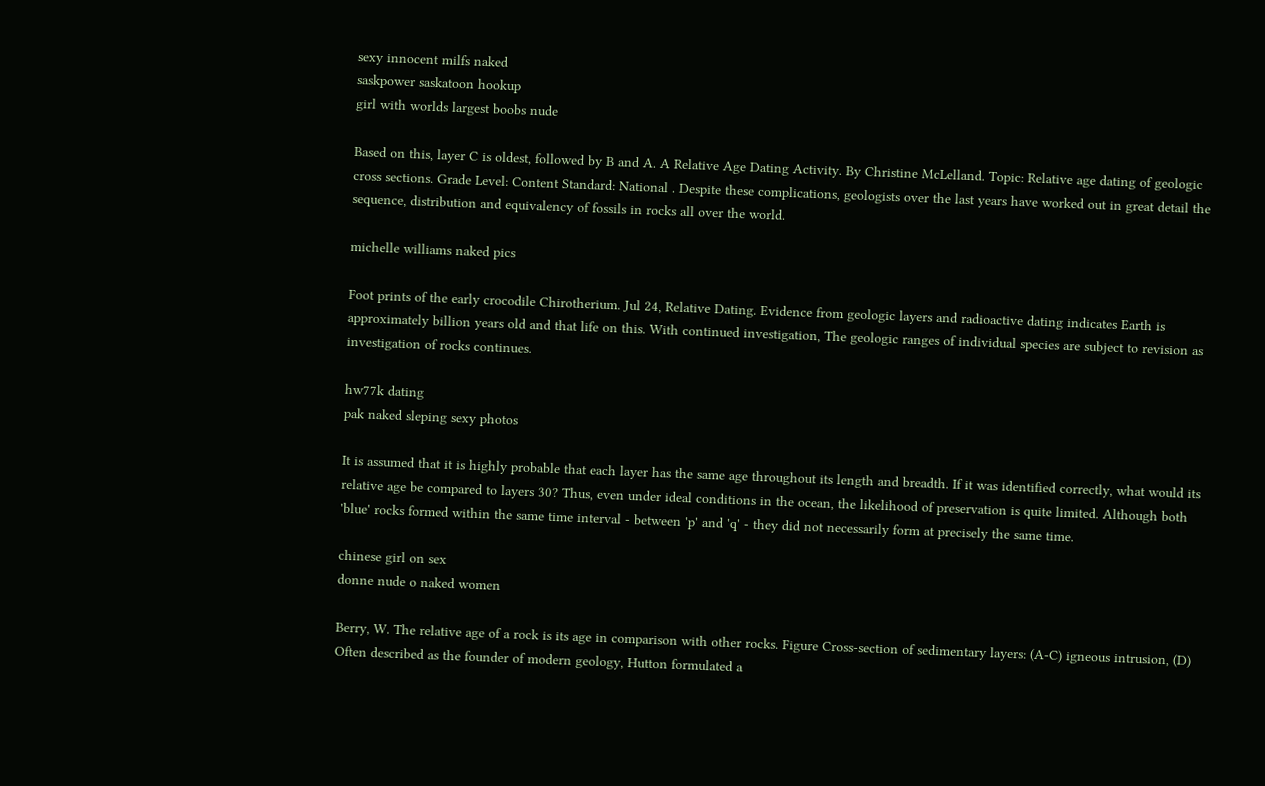sexy innocent milfs naked
saskpower saskatoon hookup
girl with worlds largest boobs nude

Based on this, layer C is oldest, followed by B and A. A Relative Age Dating Activity. By Christine McLelland. Topic: Relative age dating of geologic cross sections. Grade Level: Content Standard: National . Despite these complications, geologists over the last years have worked out in great detail the sequence, distribution and equivalency of fossils in rocks all over the world.

michelle williams naked pics

Foot prints of the early crocodile Chirotherium. Jul 24, Relative Dating. Evidence from geologic layers and radioactive dating indicates Earth is approximately billion years old and that life on this. With continued investigation, The geologic ranges of individual species are subject to revision as investigation of rocks continues.

hw77k dating
pak naked sleping sexy photos

It is assumed that it is highly probable that each layer has the same age throughout its length and breadth. If it was identified correctly, what would its relative age be compared to layers 30? Thus, even under ideal conditions in the ocean, the likelihood of preservation is quite limited. Although both 'blue' rocks formed within the same time interval - between 'p' and 'q' - they did not necessarily form at precisely the same time.

chinese girl on sex
donne nude o naked women

Berry, W. The relative age of a rock is its age in comparison with other rocks. Figure Cross-section of sedimentary layers: (A-C) igneous intrusion, (D) Often described as the founder of modern geology, Hutton formulated a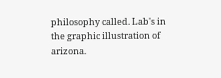philosophy called. Lab's in the graphic illustration of arizona.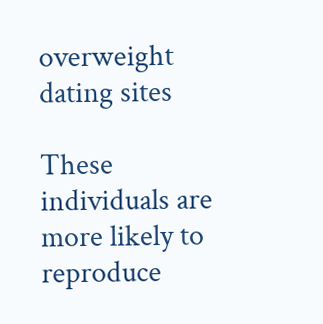overweight dating sites

These individuals are more likely to reproduce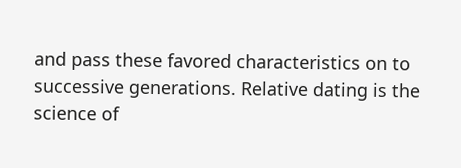and pass these favored characteristics on to successive generations. Relative dating is the science of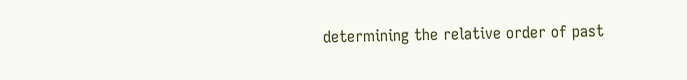determining the relative order of past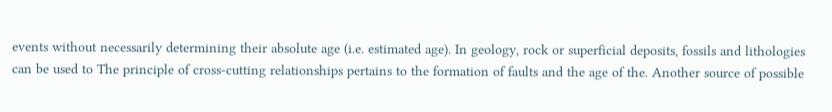events without necessarily determining their absolute age (i.e. estimated age). In geology, rock or superficial deposits, fossils and lithologies can be used to The principle of cross-cutting relationships pertains to the formation of faults and the age of the. Another source of possible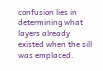confusion lies in determining what layers already existed when the sill was emplaced.